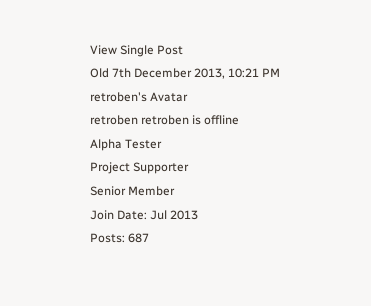View Single Post
Old 7th December 2013, 10:21 PM
retroben's Avatar
retroben retroben is offline
Alpha Tester
Project Supporter
Senior Member
Join Date: Jul 2013
Posts: 687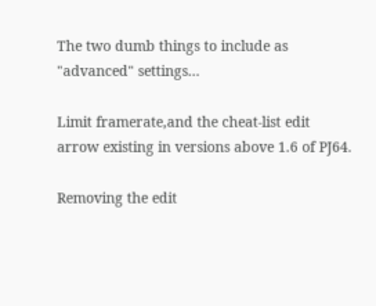The two dumb things to include as "advanced" settings...

Limit framerate,and the cheat-list edit arrow existing in versions above 1.6 of PJ64.

Removing the edit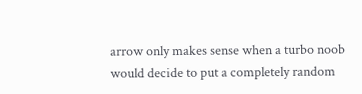arrow only makes sense when a turbo noob would decide to put a completely random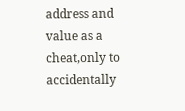address and value as a cheat,only to accidentally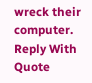wreck their computer.
Reply With Quote